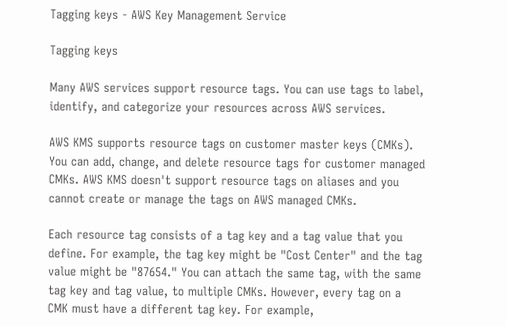Tagging keys - AWS Key Management Service

Tagging keys

Many AWS services support resource tags. You can use tags to label, identify, and categorize your resources across AWS services.

AWS KMS supports resource tags on customer master keys (CMKs). You can add, change, and delete resource tags for customer managed CMKs. AWS KMS doesn't support resource tags on aliases and you cannot create or manage the tags on AWS managed CMKs.

Each resource tag consists of a tag key and a tag value that you define. For example, the tag key might be "Cost Center" and the tag value might be "87654." You can attach the same tag, with the same tag key and tag value, to multiple CMKs. However, every tag on a CMK must have a different tag key. For example,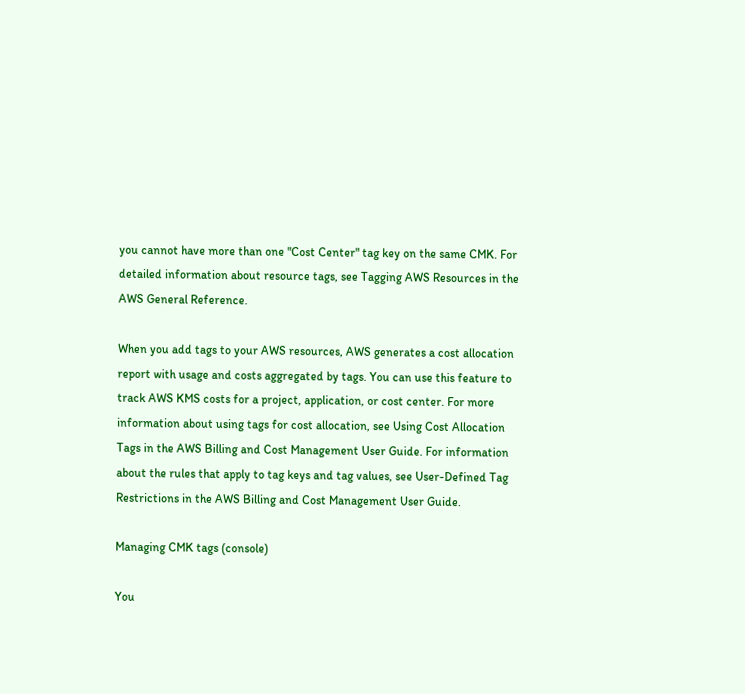you cannot have more than one "Cost Center" tag key on the same CMK. For detailed information about resource tags, see Tagging AWS Resources in the AWS General Reference.

When you add tags to your AWS resources, AWS generates a cost allocation report with usage and costs aggregated by tags. You can use this feature to track AWS KMS costs for a project, application, or cost center. For more information about using tags for cost allocation, see Using Cost Allocation Tags in the AWS Billing and Cost Management User Guide. For information about the rules that apply to tag keys and tag values, see User-Defined Tag Restrictions in the AWS Billing and Cost Management User Guide.

Managing CMK tags (console)

You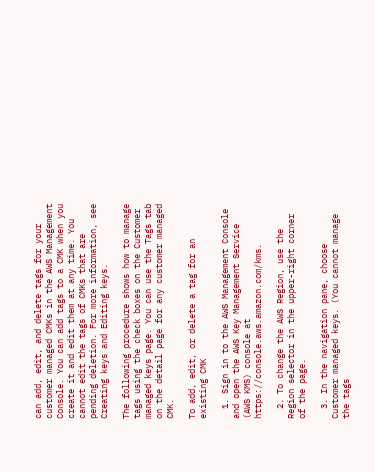can add, edit, and delete tags for your customer managed CMKs in the AWS Management Console. You can add tags to a CMK when you create it and edit them at any time. You cannot edit the tags of CMKs that are pending deletion. For more information, see Creating keys and Editing keys.

The following procedure shows how to manage tags using the check boxes on the Customer managed keys page. You can use the Tags tab on the detail page for any customer managed CMK.

To add, edit, or delete a tag for an existing CMK

  1. Sign in to the AWS Management Console and open the AWS Key Management Service (AWS KMS) console at https://console.aws.amazon.com/kms.

  2. To change the AWS Region, use the Region selector in the upper-right corner of the page.

  3. In the navigation pane, choose Customer managed keys. (You cannot manage the tags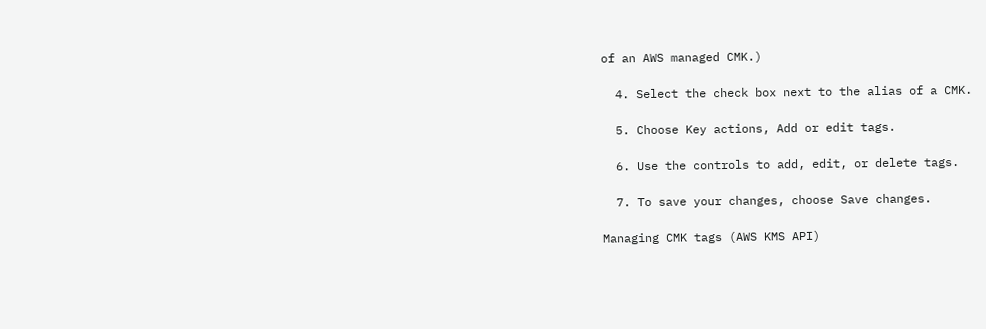of an AWS managed CMK.)

  4. Select the check box next to the alias of a CMK.

  5. Choose Key actions, Add or edit tags.

  6. Use the controls to add, edit, or delete tags.

  7. To save your changes, choose Save changes.

Managing CMK tags (AWS KMS API)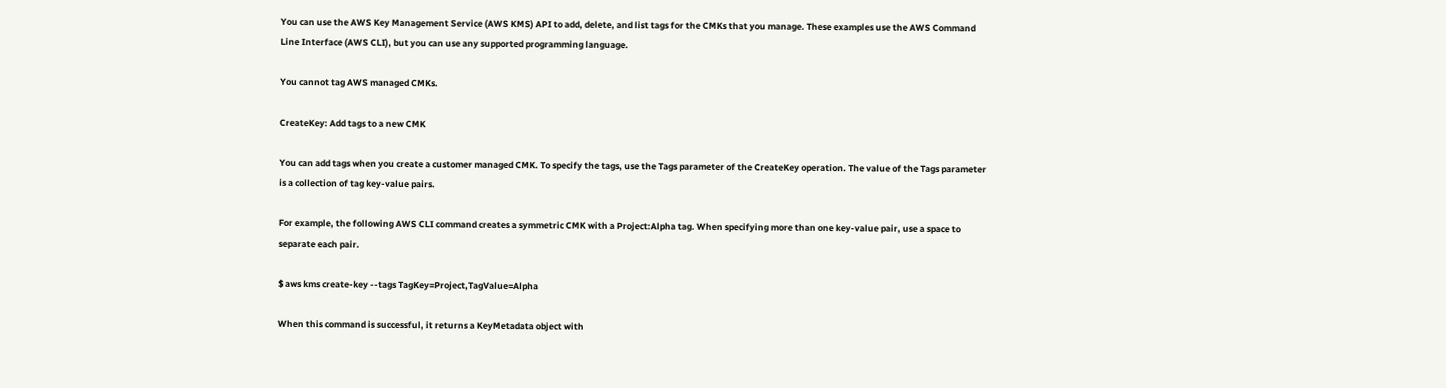You can use the AWS Key Management Service (AWS KMS) API to add, delete, and list tags for the CMKs that you manage. These examples use the AWS Command Line Interface (AWS CLI), but you can use any supported programming language.

You cannot tag AWS managed CMKs.

CreateKey: Add tags to a new CMK

You can add tags when you create a customer managed CMK. To specify the tags, use the Tags parameter of the CreateKey operation. The value of the Tags parameter is a collection of tag key-value pairs.

For example, the following AWS CLI command creates a symmetric CMK with a Project:Alpha tag. When specifying more than one key-value pair, use a space to separate each pair.

$ aws kms create-key --tags TagKey=Project,TagValue=Alpha

When this command is successful, it returns a KeyMetadata object with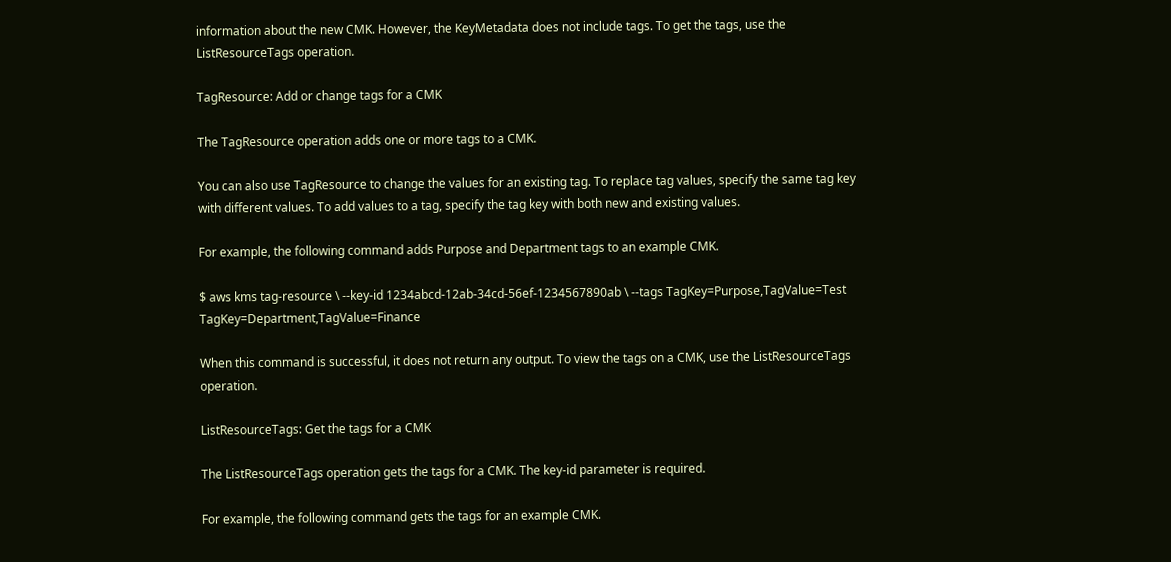information about the new CMK. However, the KeyMetadata does not include tags. To get the tags, use the ListResourceTags operation.

TagResource: Add or change tags for a CMK

The TagResource operation adds one or more tags to a CMK.

You can also use TagResource to change the values for an existing tag. To replace tag values, specify the same tag key with different values. To add values to a tag, specify the tag key with both new and existing values.

For example, the following command adds Purpose and Department tags to an example CMK.

$ aws kms tag-resource \ --key-id 1234abcd-12ab-34cd-56ef-1234567890ab \ --tags TagKey=Purpose,TagValue=Test TagKey=Department,TagValue=Finance

When this command is successful, it does not return any output. To view the tags on a CMK, use the ListResourceTags operation.

ListResourceTags: Get the tags for a CMK

The ListResourceTags operation gets the tags for a CMK. The key-id parameter is required.

For example, the following command gets the tags for an example CMK.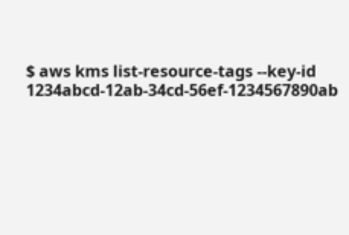$ aws kms list-resource-tags --key-id 1234abcd-12ab-34cd-56ef-1234567890ab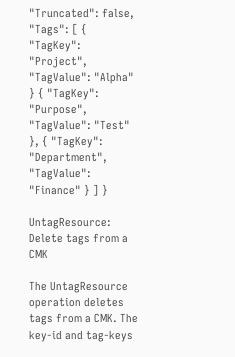"Truncated": false, "Tags": [ { "TagKey": "Project", "TagValue": "Alpha" } { "TagKey": "Purpose", "TagValue": "Test" }, { "TagKey": "Department", "TagValue": "Finance" } ] }

UntagResource: Delete tags from a CMK

The UntagResource operation deletes tags from a CMK. The key-id and tag-keys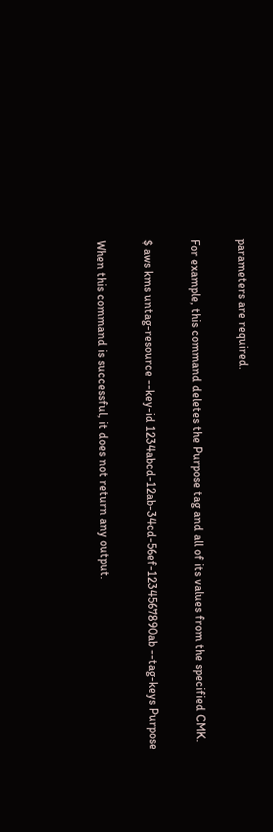parameters are required.

For example, this command deletes the Purpose tag and all of its values from the specified CMK.

$ aws kms untag-resource --key-id 1234abcd-12ab-34cd-56ef-1234567890ab --tag-keys Purpose

When this command is successful, it does not return any output.